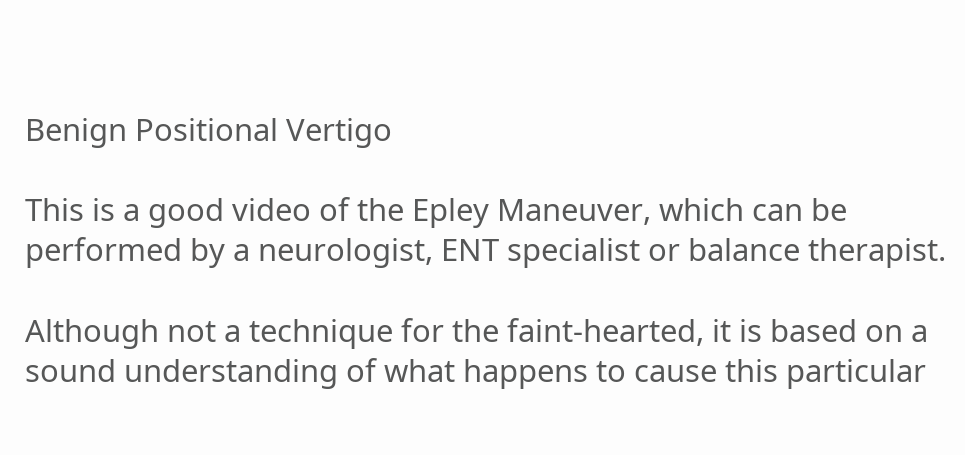Benign Positional Vertigo

This is a good video of the Epley Maneuver, which can be performed by a neurologist, ENT specialist or balance therapist.

Although not a technique for the faint-hearted, it is based on a sound understanding of what happens to cause this particular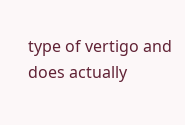type of vertigo and does actually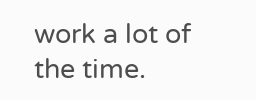work a lot of the time.